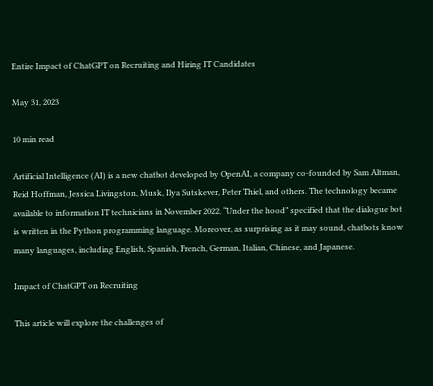Entire Impact of ChatGPT on Recruiting and Hiring IT Candidates

May 31, 2023

10 min read

Artificial Intelligence (AI) is a new chatbot developed by OpenAI, a company co-founded by Sam Altman, Reid Hoffman, Jessica Livingston, Musk, Ilya Sutskever, Peter Thiel, and others. The technology became available to information IT technicians in November 2022. “Under the hood” specified that the dialogue bot is written in the Python programming language. Moreover, as surprising as it may sound, chatbots know many languages, including English, Spanish, French, German, Italian, Chinese, and Japanese.

Impact of ChatGPT on Recruiting

This article will explore the challenges of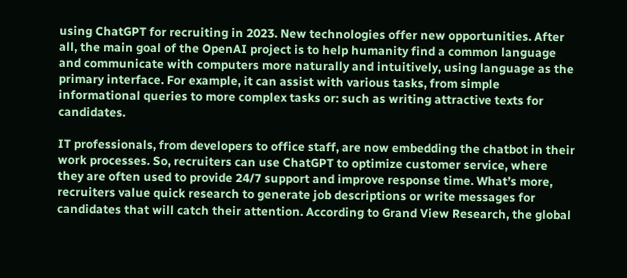using ChatGPT for recruiting in 2023. New technologies offer new opportunities. After all, the main goal of the OpenAI project is to help humanity find a common language and communicate with computers more naturally and intuitively, using language as the primary interface. For example, it can assist with various tasks, from simple informational queries to more complex tasks or: such as writing attractive texts for candidates.

IT professionals, from developers to office staff, are now embedding the chatbot in their work processes. So, recruiters can use ChatGPT to optimize customer service, where they are often used to provide 24/7 support and improve response time. What’s more, recruiters value quick research to generate job descriptions or write messages for candidates that will catch their attention. According to Grand View Research, the global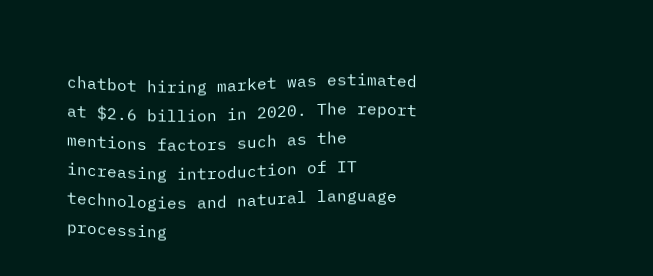chatbot hiring market was estimated at $2.6 billion in 2020. The report mentions factors such as the increasing introduction of IT technologies and natural language processing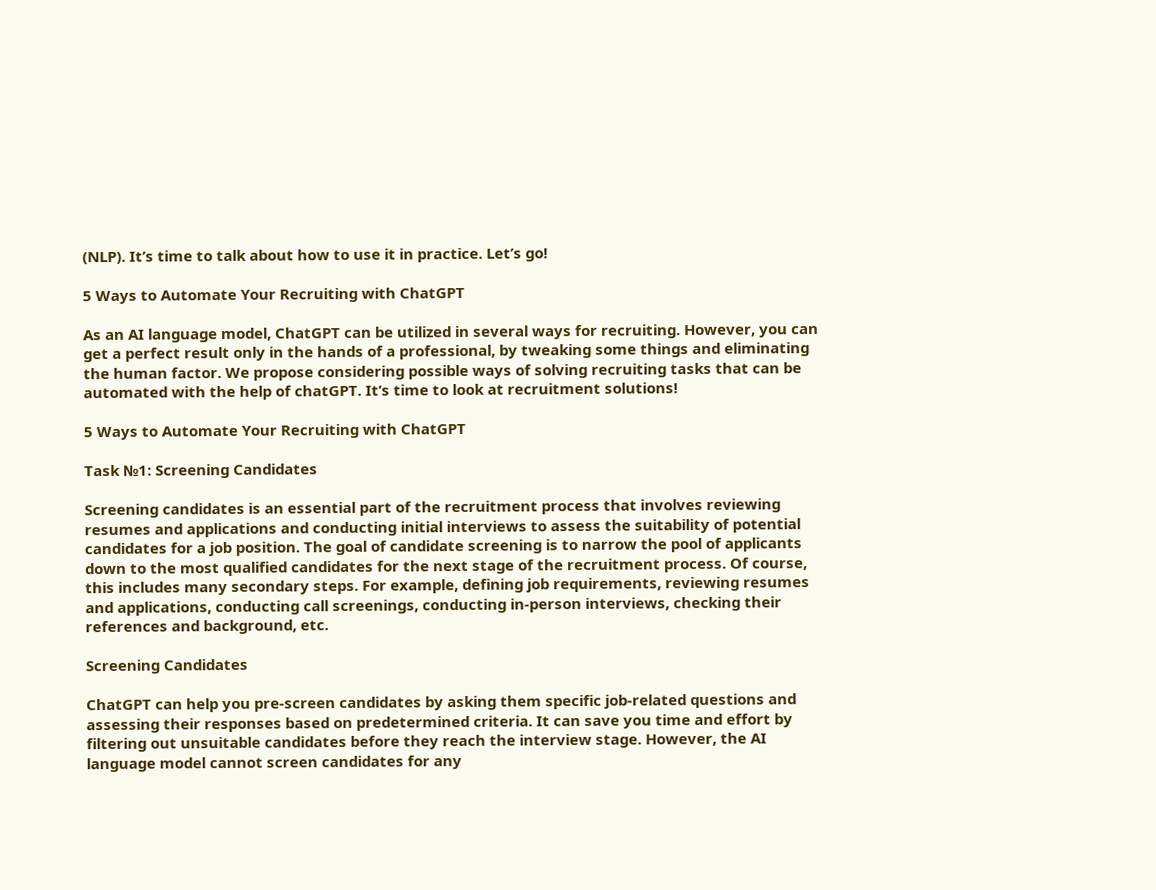(NLP). It’s time to talk about how to use it in practice. Let’s go!

5 Ways to Automate Your Recruiting with ChatGPT

As an AI language model, ChatGPT can be utilized in several ways for recruiting. However, you can get a perfect result only in the hands of a professional, by tweaking some things and eliminating the human factor. We propose considering possible ways of solving recruiting tasks that can be automated with the help of chatGPT. It’s time to look at recruitment solutions!

5 Ways to Automate Your Recruiting with ChatGPT

Task №1: Screening Candidates

Screening candidates is an essential part of the recruitment process that involves reviewing resumes and applications and conducting initial interviews to assess the suitability of potential candidates for a job position. The goal of candidate screening is to narrow the pool of applicants down to the most qualified candidates for the next stage of the recruitment process. Of course, this includes many secondary steps. For example, defining job requirements, reviewing resumes and applications, conducting call screenings, conducting in-person interviews, checking their references and background, etc.

Screening Candidates

ChatGPT can help you pre-screen candidates by asking them specific job-related questions and assessing their responses based on predetermined criteria. It can save you time and effort by filtering out unsuitable candidates before they reach the interview stage. However, the AI language model cannot screen candidates for any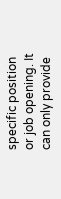specific position or job opening. It can only provide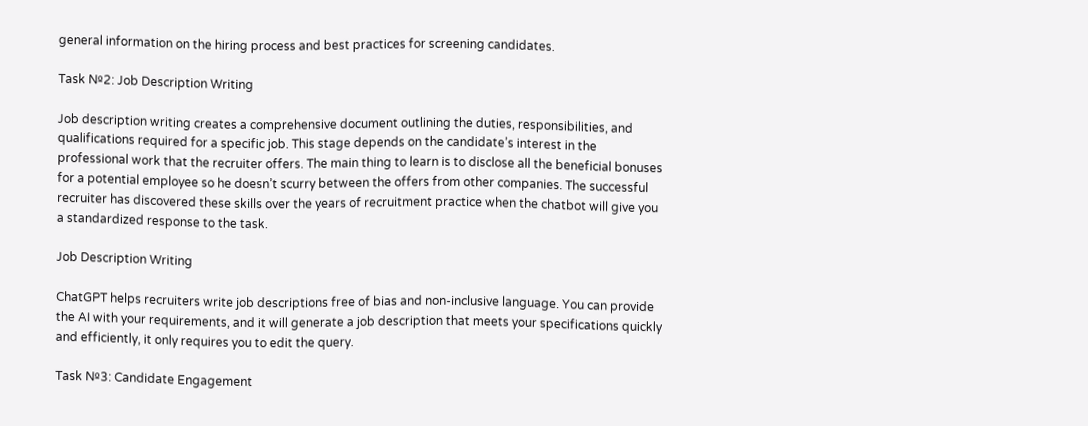general information on the hiring process and best practices for screening candidates.

Task №2: Job Description Writing

Job description writing creates a comprehensive document outlining the duties, responsibilities, and qualifications required for a specific job. This stage depends on the candidate’s interest in the professional work that the recruiter offers. The main thing to learn is to disclose all the beneficial bonuses for a potential employee so he doesn’t scurry between the offers from other companies. The successful recruiter has discovered these skills over the years of recruitment practice when the chatbot will give you a standardized response to the task.

Job Description Writing

ChatGPT helps recruiters write job descriptions free of bias and non-inclusive language. You can provide the AI with your requirements, and it will generate a job description that meets your specifications quickly and efficiently, it only requires you to edit the query.

Task №3: Candidate Engagement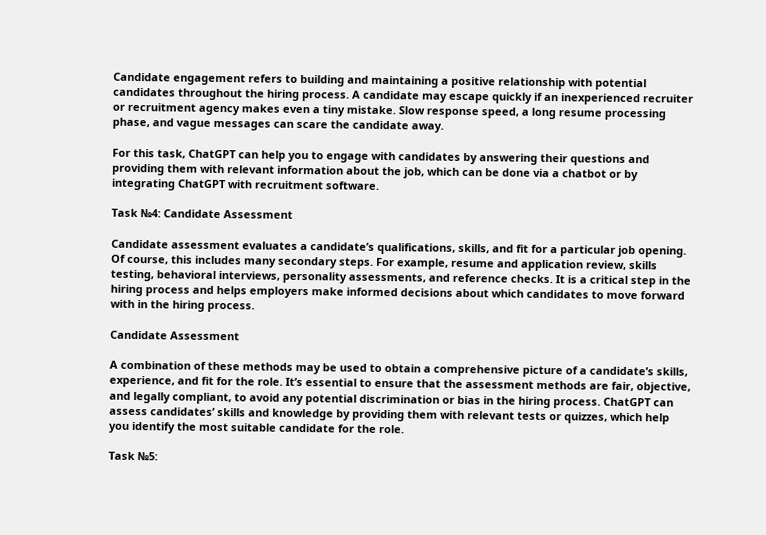Candidate engagement refers to building and maintaining a positive relationship with potential candidates throughout the hiring process. A candidate may escape quickly if an inexperienced recruiter or recruitment agency makes even a tiny mistake. Slow response speed, a long resume processing phase, and vague messages can scare the candidate away.

For this task, ChatGPT can help you to engage with candidates by answering their questions and providing them with relevant information about the job, which can be done via a chatbot or by integrating ChatGPT with recruitment software.

Task №4: Candidate Assessment

Candidate assessment evaluates a candidate’s qualifications, skills, and fit for a particular job opening. Of course, this includes many secondary steps. For example, resume and application review, skills testing, behavioral interviews, personality assessments, and reference checks. It is a critical step in the hiring process and helps employers make informed decisions about which candidates to move forward with in the hiring process.

Candidate Assessment

A combination of these methods may be used to obtain a comprehensive picture of a candidate’s skills, experience, and fit for the role. It’s essential to ensure that the assessment methods are fair, objective, and legally compliant, to avoid any potential discrimination or bias in the hiring process. ChatGPT can assess candidates’ skills and knowledge by providing them with relevant tests or quizzes, which help you identify the most suitable candidate for the role.

Task №5: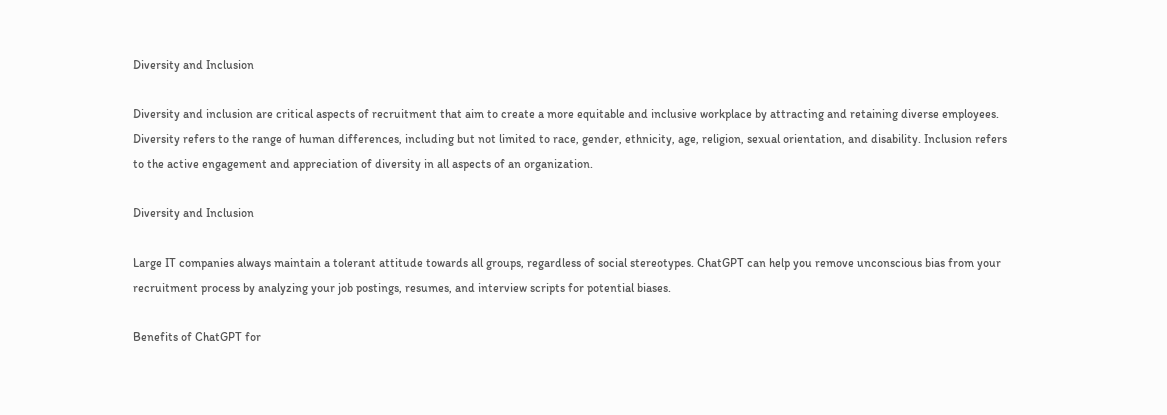Diversity and Inclusion

Diversity and inclusion are critical aspects of recruitment that aim to create a more equitable and inclusive workplace by attracting and retaining diverse employees. Diversity refers to the range of human differences, including but not limited to race, gender, ethnicity, age, religion, sexual orientation, and disability. Inclusion refers to the active engagement and appreciation of diversity in all aspects of an organization.

Diversity and Inclusion

Large IT companies always maintain a tolerant attitude towards all groups, regardless of social stereotypes. ChatGPT can help you remove unconscious bias from your recruitment process by analyzing your job postings, resumes, and interview scripts for potential biases.

Benefits of ChatGPT for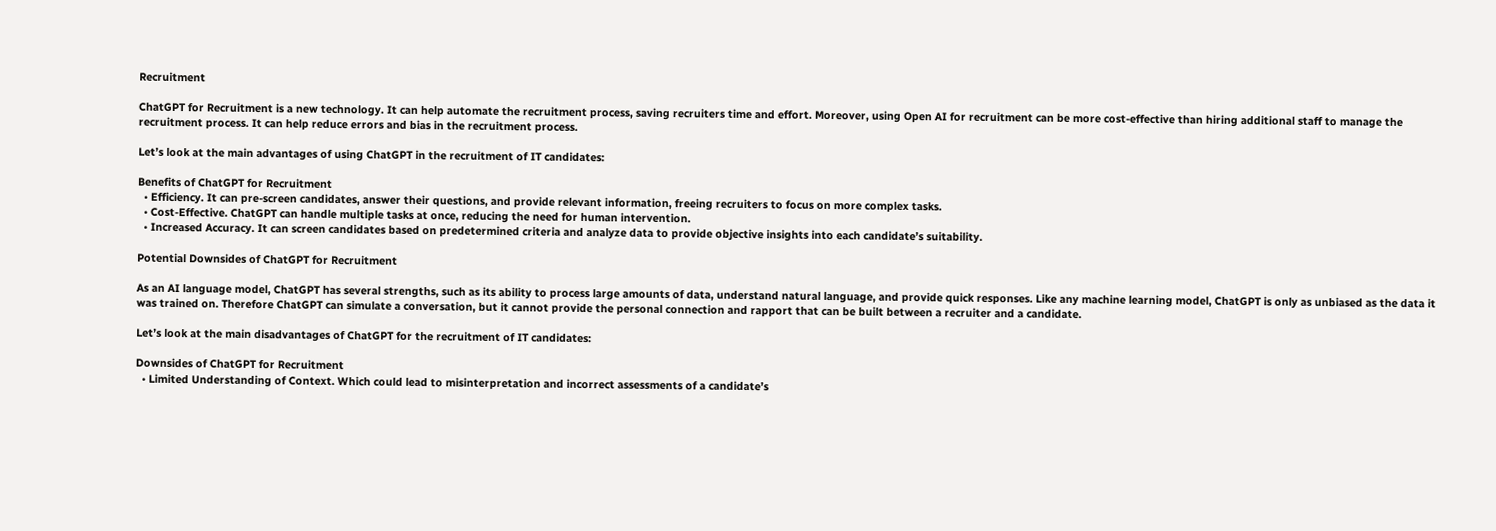Recruitment

ChatGPT for Recruitment is a new technology. It can help automate the recruitment process, saving recruiters time and effort. Moreover, using Open AI for recruitment can be more cost-effective than hiring additional staff to manage the recruitment process. It can help reduce errors and bias in the recruitment process.

Let’s look at the main advantages of using ChatGPT in the recruitment of IT candidates:

Benefits of ChatGPT for Recruitment
  • Efficiency. It can pre-screen candidates, answer their questions, and provide relevant information, freeing recruiters to focus on more complex tasks.
  • Cost-Effective. ChatGPT can handle multiple tasks at once, reducing the need for human intervention.
  • Increased Accuracy. It can screen candidates based on predetermined criteria and analyze data to provide objective insights into each candidate’s suitability.

Potential Downsides of ChatGPT for Recruitment

As an AI language model, ChatGPT has several strengths, such as its ability to process large amounts of data, understand natural language, and provide quick responses. Like any machine learning model, ChatGPT is only as unbiased as the data it was trained on. Therefore ChatGPT can simulate a conversation, but it cannot provide the personal connection and rapport that can be built between a recruiter and a candidate.

Let’s look at the main disadvantages of ChatGPT for the recruitment of IT candidates:

Downsides of ChatGPT for Recruitment
  • Limited Understanding of Context. Which could lead to misinterpretation and incorrect assessments of a candidate’s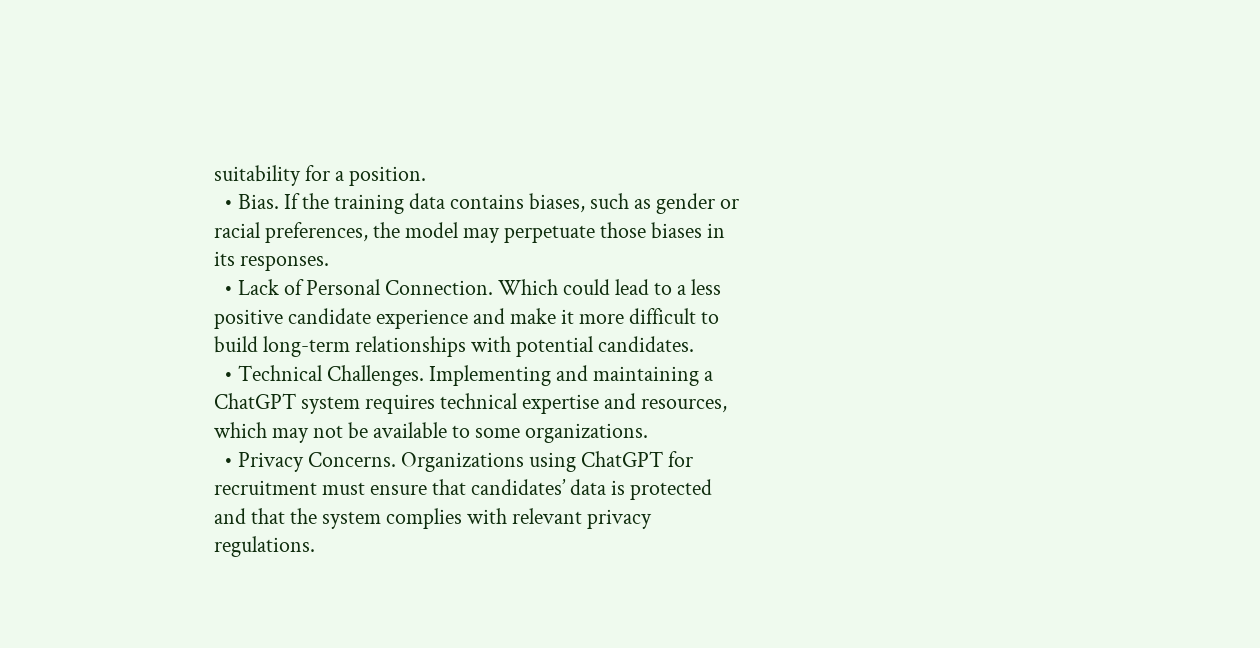suitability for a position.
  • Bias. If the training data contains biases, such as gender or racial preferences, the model may perpetuate those biases in its responses.
  • Lack of Personal Connection. Which could lead to a less positive candidate experience and make it more difficult to build long-term relationships with potential candidates.
  • Technical Challenges. Implementing and maintaining a ChatGPT system requires technical expertise and resources, which may not be available to some organizations.
  • Privacy Concerns. Organizations using ChatGPT for recruitment must ensure that candidates’ data is protected and that the system complies with relevant privacy regulations.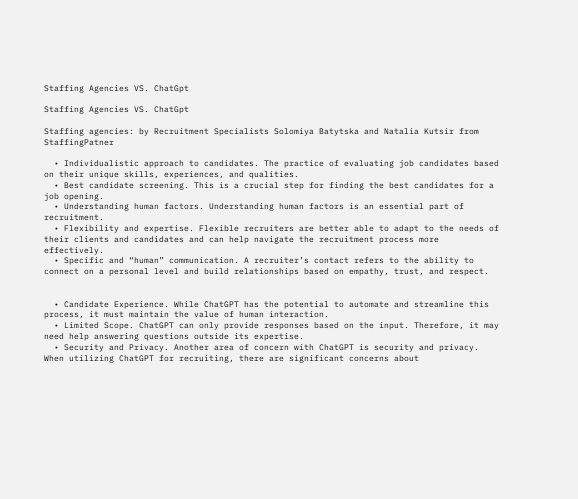Staffing Agencies VS. ChatGpt

Staffing Agencies VS. ChatGpt

Staffing agencies: by Recruitment Specialists Solomiya Batytska and Natalia Kutsir from StaffingPatner

  • Individualistic approach to candidates. The practice of evaluating job candidates based on their unique skills, experiences, and qualities.
  • Best candidate screening. This is a crucial step for finding the best candidates for a job opening.
  • Understanding human factors. Understanding human factors is an essential part of recruitment.
  • Flexibility and expertise. Flexible recruiters are better able to adapt to the needs of their clients and candidates and can help navigate the recruitment process more effectively.
  • Specific and “human” communication. A recruiter’s contact refers to the ability to connect on a personal level and build relationships based on empathy, trust, and respect.


  • Candidate Experience. While ChatGPT has the potential to automate and streamline this process, it must maintain the value of human interaction.
  • Limited Scope. ChatGPT can only provide responses based on the input. Therefore, it may need help answering questions outside its expertise.
  • Security and Privacy. Another area of concern with ChatGPT is security and privacy. When utilizing ChatGPT for recruiting, there are significant concerns about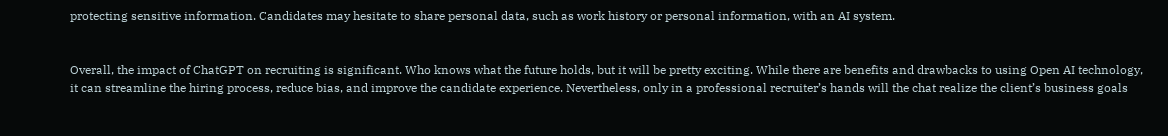protecting sensitive information. Candidates may hesitate to share personal data, such as work history or personal information, with an AI system.


Overall, the impact of ChatGPT on recruiting is significant. Who knows what the future holds, but it will be pretty exciting. While there are benefits and drawbacks to using Open AI technology, it can streamline the hiring process, reduce bias, and improve the candidate experience. Nevertheless, only in a professional recruiter’s hands will the chat realize the client’s business goals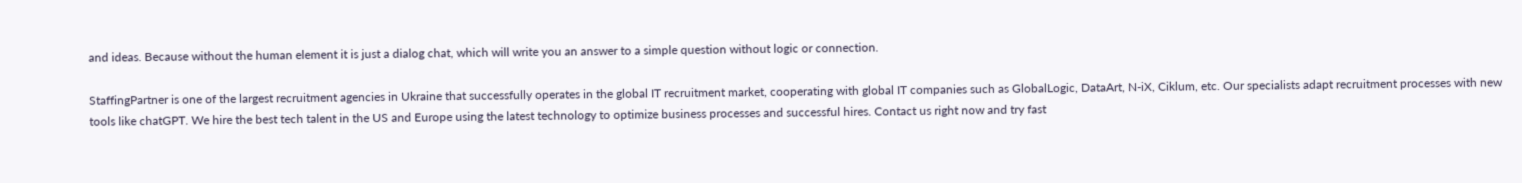and ideas. Because without the human element it is just a dialog chat, which will write you an answer to a simple question without logic or connection.

StaffingPartner is one of the largest recruitment agencies in Ukraine that successfully operates in the global IT recruitment market, cooperating with global IT companies such as GlobalLogic, DataArt, N-iX, Ciklum, etc. Our specialists adapt recruitment processes with new tools like chatGPT. We hire the best tech talent in the US and Europe using the latest technology to optimize business processes and successful hires. Contact us right now and try fast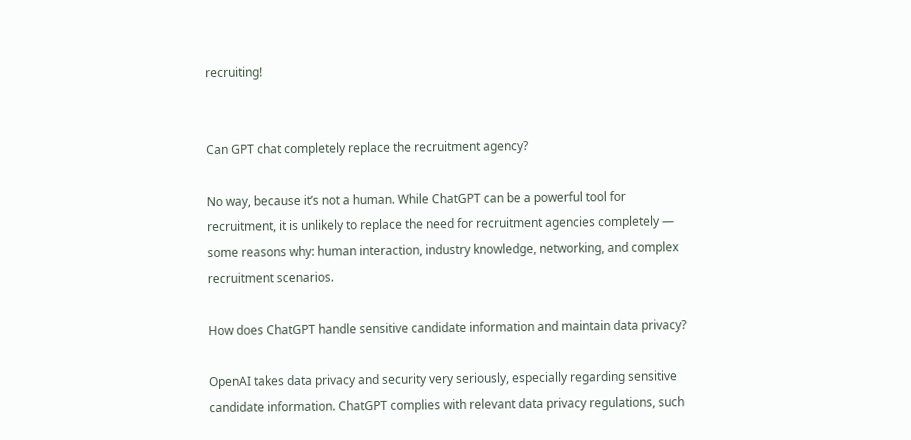recruiting!


Can GPT chat completely replace the recruitment agency?

No way, because it’s not a human. While ChatGPT can be a powerful tool for recruitment, it is unlikely to replace the need for recruitment agencies completely — some reasons why: human interaction, industry knowledge, networking, and complex recruitment scenarios.

How does ChatGPT handle sensitive candidate information and maintain data privacy?

OpenAI takes data privacy and security very seriously, especially regarding sensitive candidate information. ChatGPT complies with relevant data privacy regulations, such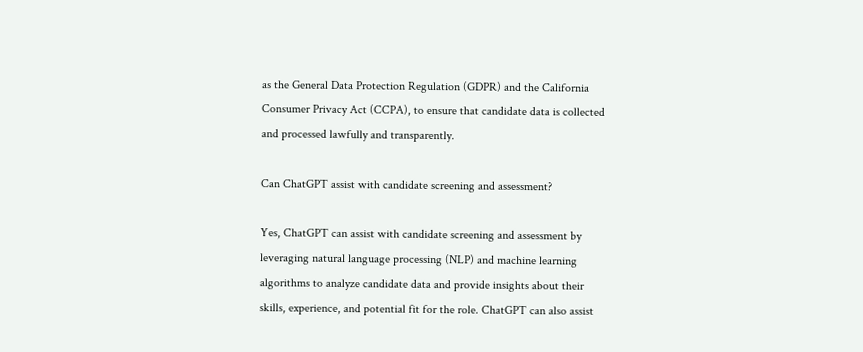as the General Data Protection Regulation (GDPR) and the California Consumer Privacy Act (CCPA), to ensure that candidate data is collected and processed lawfully and transparently.

Can ChatGPT assist with candidate screening and assessment?

Yes, ChatGPT can assist with candidate screening and assessment by leveraging natural language processing (NLP) and machine learning algorithms to analyze candidate data and provide insights about their skills, experience, and potential fit for the role. ChatGPT can also assist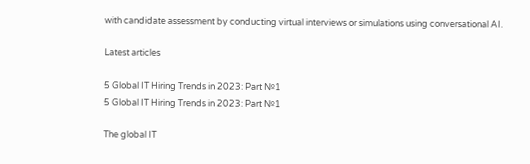with candidate assessment by conducting virtual interviews or simulations using conversational AI.

Latest articles

5 Global IT Hiring Trends in 2023: Part №1
5 Global IT Hiring Trends in 2023: Part №1

The global IT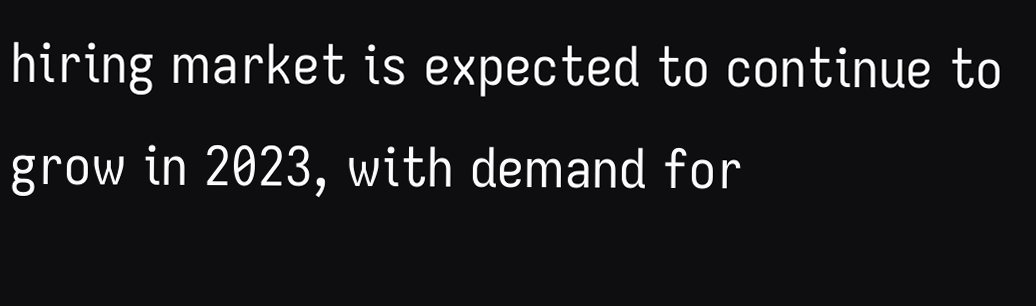hiring market is expected to continue to grow in 2023, with demand for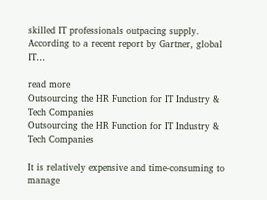skilled IT professionals outpacing supply. According to a recent report by Gartner, global IT…

read more
Outsourcing the HR Function for IT Industry & Tech Companies
Outsourcing the HR Function for IT Industry & Tech Companies

It is relatively expensive and time-consuming to manage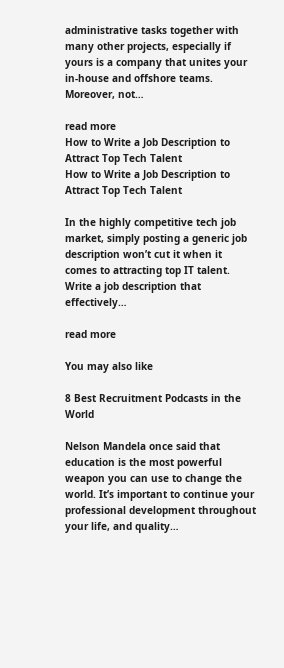administrative tasks together with many other projects, especially if yours is a company that unites your in-house and offshore teams. Moreover, not…

read more
How to Write a Job Description to Attract Top Tech Talent
How to Write a Job Description to Attract Top Tech Talent

In the highly competitive tech job market, simply posting a generic job description won’t cut it when it comes to attracting top IT talent. Write a job description that effectively…

read more

You may also like

8 Best Recruitment Podcasts in the World

Nelson Mandela once said that education is the most powerful weapon you can use to change the world. It’s important to continue your professional development throughout your life, and quality…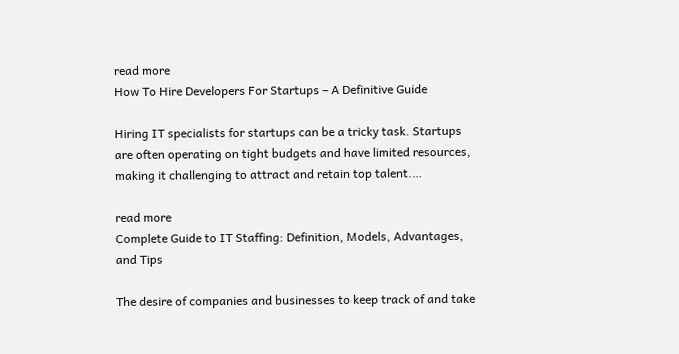read more
How To Hire Developers For Startups – A Definitive Guide

Hiring IT specialists for startups can be a tricky task. Startups are often operating on tight budgets and have limited resources, making it challenging to attract and retain top talent.…

read more
Complete Guide to IT Staffing: Definition, Models, Advantages, and Tips

The desire of companies and businesses to keep track of and take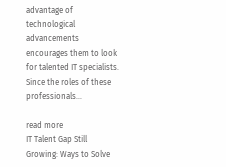advantage of technological advancements encourages them to look for talented IT specialists. Since the roles of these professionals…

read more
IT Talent Gap Still Growing: Ways to Solve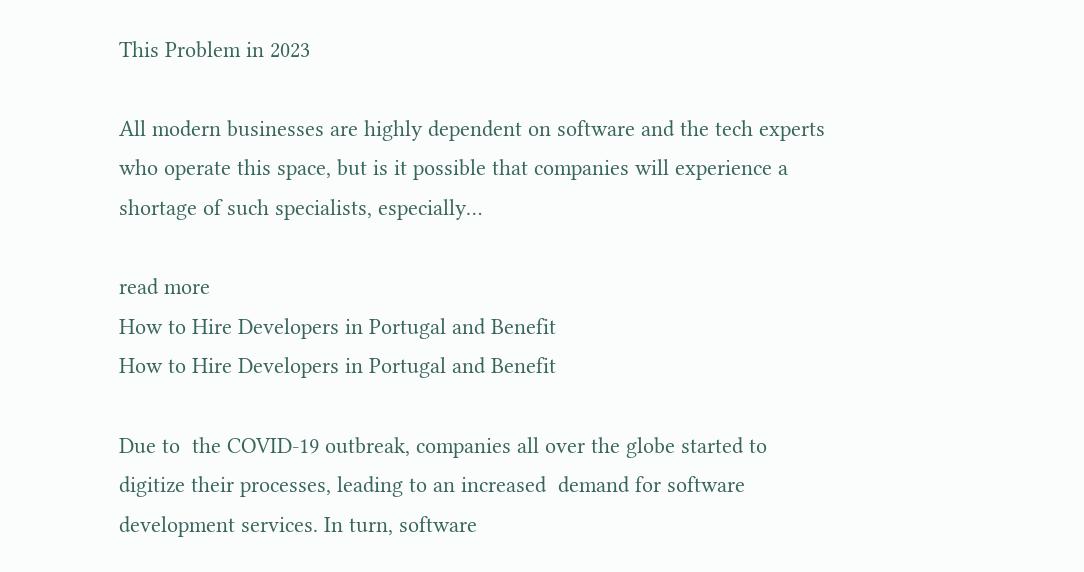This Problem in 2023

All modern businesses are highly dependent on software and the tech experts who operate this space, but is it possible that companies will experience a shortage of such specialists, especially…

read more
How to Hire Developers in Portugal and Benefit
How to Hire Developers in Portugal and Benefit

Due to  the COVID-19 outbreak, companies all over the globe started to digitize their processes, leading to an increased  demand for software development services. In turn, software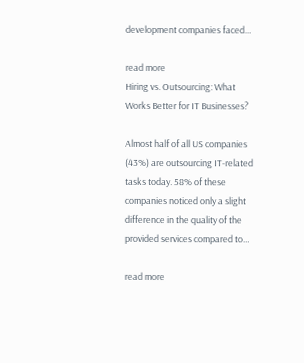development companies faced…

read more
Hiring vs. Outsourcing: What Works Better for IT Businesses?

Almost half of all US companies (43%) are outsourcing IT-related tasks today. 58% of these companies noticed only a slight difference in the quality of the provided services compared to…

read more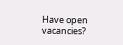Have open vacancies?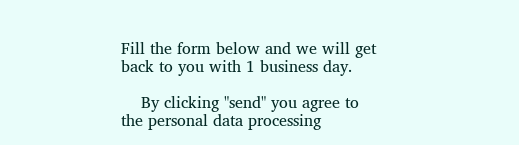Fill the form below and we will get back to you with 1 business day.

    By clicking "send" you agree to the personal data processing